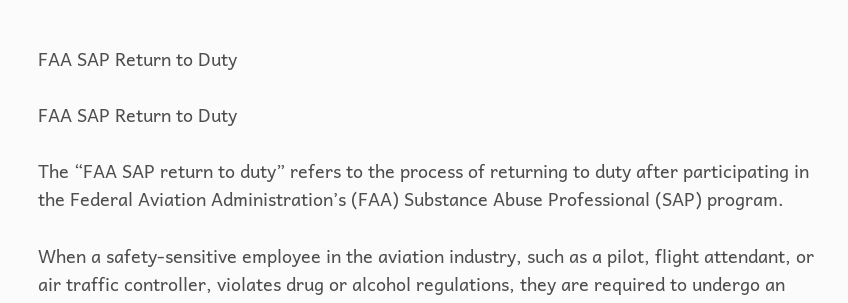FAA SAP Return to Duty

FAA SAP Return to Duty

The “FAA SAP return to duty” refers to the process of returning to duty after participating in the Federal Aviation Administration’s (FAA) Substance Abuse Professional (SAP) program.

When a safety-sensitive employee in the aviation industry, such as a pilot, flight attendant, or air traffic controller, violates drug or alcohol regulations, they are required to undergo an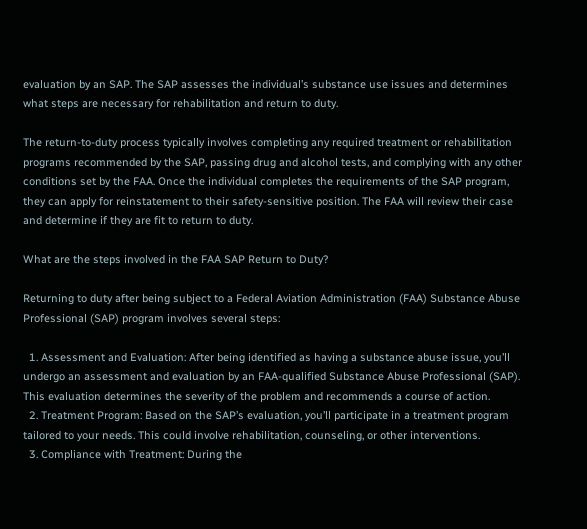evaluation by an SAP. The SAP assesses the individual’s substance use issues and determines what steps are necessary for rehabilitation and return to duty.

The return-to-duty process typically involves completing any required treatment or rehabilitation programs recommended by the SAP, passing drug and alcohol tests, and complying with any other conditions set by the FAA. Once the individual completes the requirements of the SAP program, they can apply for reinstatement to their safety-sensitive position. The FAA will review their case and determine if they are fit to return to duty.

What are the steps involved in the FAA SAP Return to Duty?

Returning to duty after being subject to a Federal Aviation Administration (FAA) Substance Abuse Professional (SAP) program involves several steps:

  1. Assessment and Evaluation: After being identified as having a substance abuse issue, you’ll undergo an assessment and evaluation by an FAA-qualified Substance Abuse Professional (SAP). This evaluation determines the severity of the problem and recommends a course of action.
  2. Treatment Program: Based on the SAP’s evaluation, you’ll participate in a treatment program tailored to your needs. This could involve rehabilitation, counseling, or other interventions.
  3. Compliance with Treatment: During the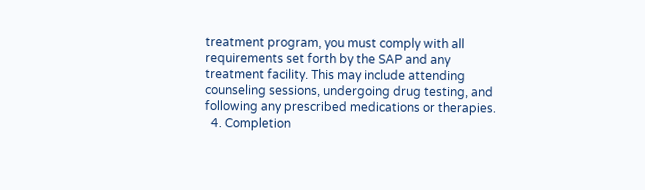treatment program, you must comply with all requirements set forth by the SAP and any treatment facility. This may include attending counseling sessions, undergoing drug testing, and following any prescribed medications or therapies.
  4. Completion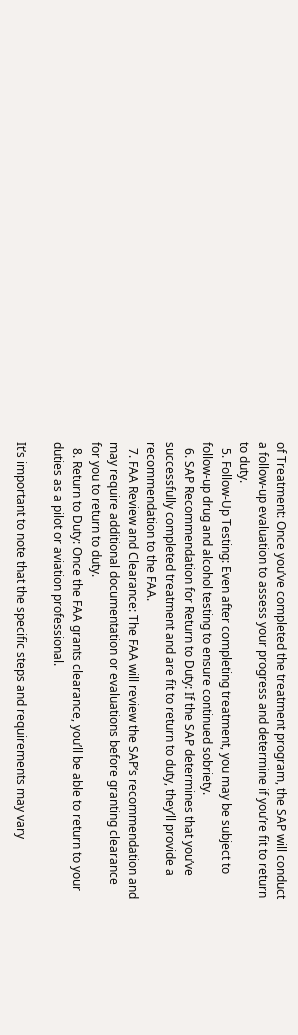of Treatment: Once you’ve completed the treatment program, the SAP will conduct a follow-up evaluation to assess your progress and determine if you’re fit to return to duty.
  5. Follow-Up Testing: Even after completing treatment, you may be subject to follow-up drug and alcohol testing to ensure continued sobriety.
  6. SAP Recommendation for Return to Duty: If the SAP determines that you’ve successfully completed treatment and are fit to return to duty, they’ll provide a recommendation to the FAA.
  7. FAA Review and Clearance: The FAA will review the SAP’s recommendation and may require additional documentation or evaluations before granting clearance for you to return to duty.
  8. Return to Duty: Once the FAA grants clearance, you’ll be able to return to your duties as a pilot or aviation professional.

It’s important to note that the specific steps and requirements may vary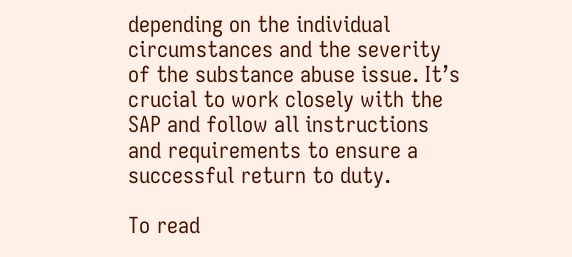depending on the individual circumstances and the severity of the substance abuse issue. It’s crucial to work closely with the SAP and follow all instructions and requirements to ensure a successful return to duty.

To read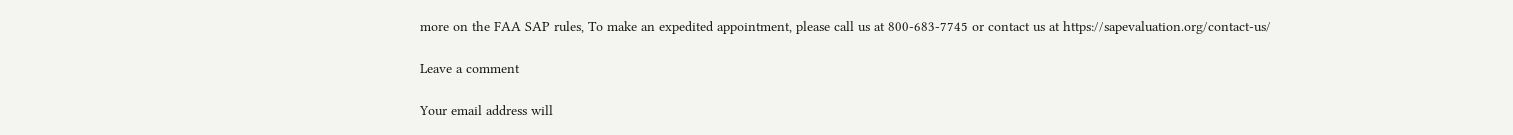more on the FAA SAP rules, To make an expedited appointment, please call us at 800-683-7745 or contact us at https://sapevaluation.org/contact-us/

Leave a comment

Your email address will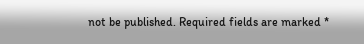not be published. Required fields are marked *